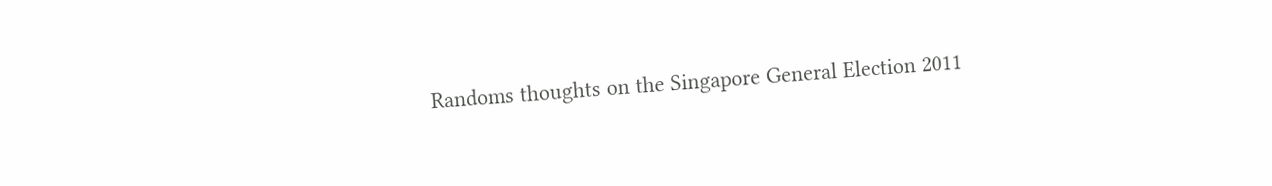Randoms thoughts on the Singapore General Election 2011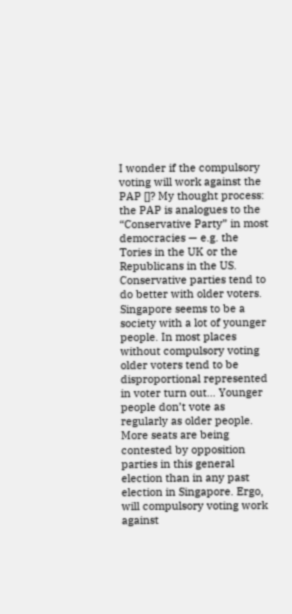I wonder if the compulsory voting will work against the PAP []? My thought process: the PAP is analogues to the “Conservative Party” in most democracies — e.g. the Tories in the UK or the Republicans in the US. Conservative parties tend to do better with older voters. Singapore seems to be a society with a lot of younger people. In most places without compulsory voting older voters tend to be disproportional represented in voter turn out… Younger people don’t vote as regularly as older people. More seats are being contested by opposition parties in this general election than in any past election in Singapore. Ergo, will compulsory voting work against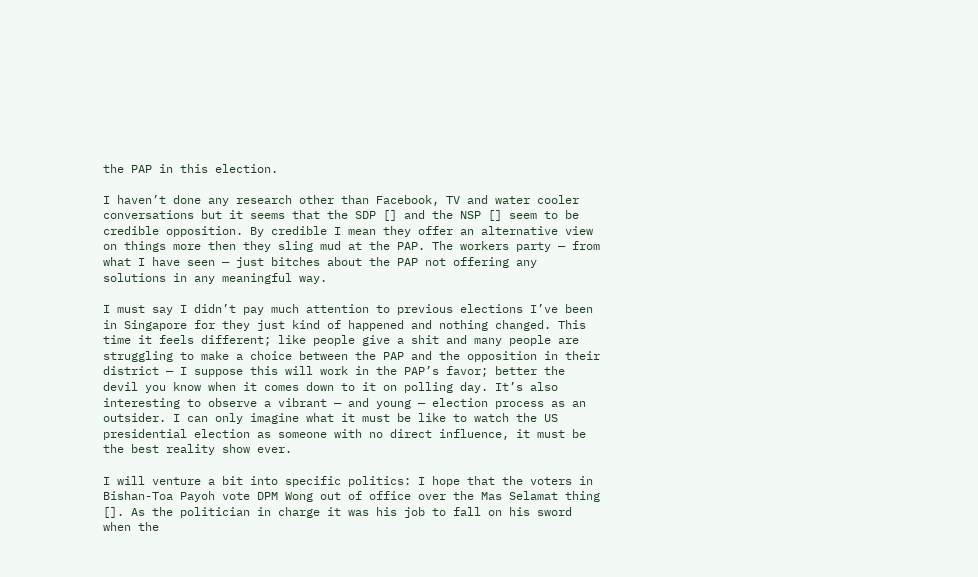the PAP in this election.

I haven’t done any research other than Facebook, TV and water cooler conversations but it seems that the SDP [] and the NSP [] seem to be credible opposition. By credible I mean they offer an alternative view on things more then they sling mud at the PAP. The workers party — from what I have seen — just bitches about the PAP not offering any solutions in any meaningful way.

I must say I didn’t pay much attention to previous elections I’ve been in Singapore for they just kind of happened and nothing changed. This time it feels different; like people give a shit and many people are struggling to make a choice between the PAP and the opposition in their district — I suppose this will work in the PAP’s favor; better the devil you know when it comes down to it on polling day. It’s also interesting to observe a vibrant — and young — election process as an outsider. I can only imagine what it must be like to watch the US presidential election as someone with no direct influence, it must be the best reality show ever.

I will venture a bit into specific politics: I hope that the voters in Bishan-Toa Payoh vote DPM Wong out of office over the Mas Selamat thing []. As the politician in charge it was his job to fall on his sword when the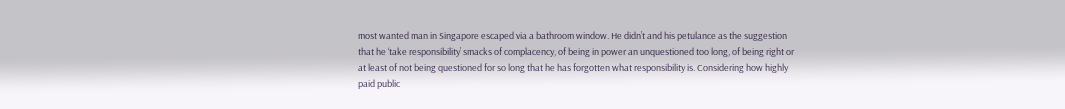most wanted man in Singapore escaped via a bathroom window. He didn’t and his petulance as the suggestion that he ‘take responsibility’ smacks of complacency, of being in power an unquestioned too long, of being right or at least of not being questioned for so long that he has forgotten what responsibility is. Considering how highly paid public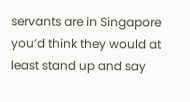servants are in Singapore you’d think they would at least stand up and say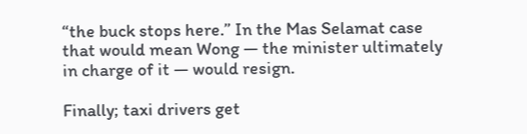“the buck stops here.” In the Mas Selamat case that would mean Wong — the minister ultimately in charge of it — would resign.

Finally; taxi drivers get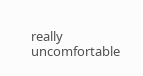really uncomfortable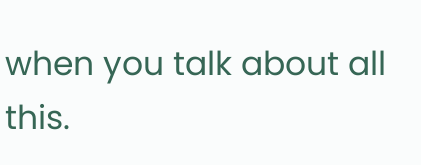when you talk about all this.